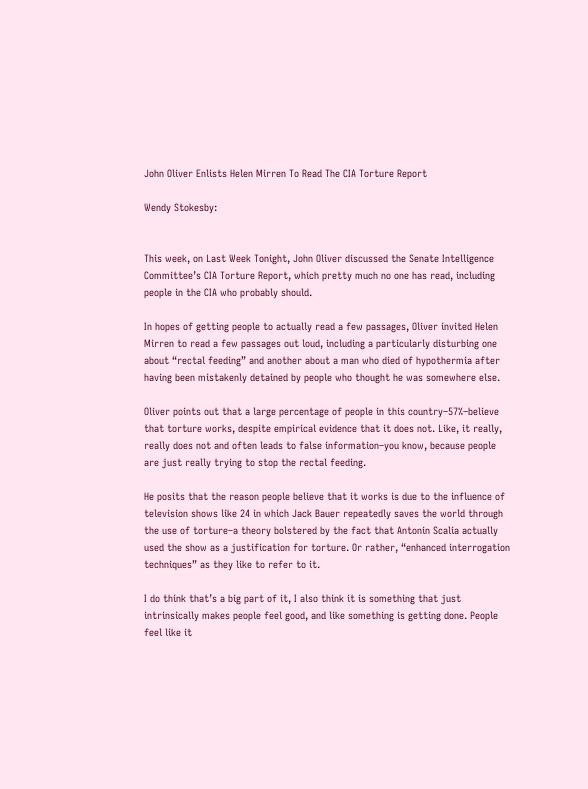John Oliver Enlists Helen Mirren To Read The CIA Torture Report

Wendy Stokesby:


This week, on Last Week Tonight, John Oliver discussed the Senate Intelligence Committee’s CIA Torture Report, which pretty much no one has read, including people in the CIA who probably should.

In hopes of getting people to actually read a few passages, Oliver invited Helen Mirren to read a few passages out loud, including a particularly disturbing one about “rectal feeding” and another about a man who died of hypothermia after having been mistakenly detained by people who thought he was somewhere else.

Oliver points out that a large percentage of people in this country–57%–believe that torture works, despite empirical evidence that it does not. Like, it really, really does not and often leads to false information–you know, because people are just really trying to stop the rectal feeding.

He posits that the reason people believe that it works is due to the influence of television shows like 24 in which Jack Bauer repeatedly saves the world through the use of torture–a theory bolstered by the fact that Antonin Scalia actually used the show as a justification for torture. Or rather, “enhanced interrogation techniques” as they like to refer to it.

I do think that’s a big part of it, I also think it is something that just intrinsically makes people feel good, and like something is getting done. People feel like it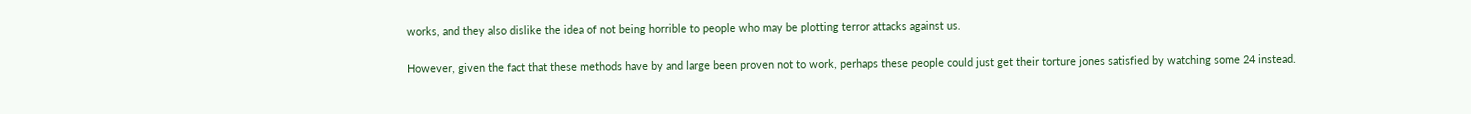works, and they also dislike the idea of not being horrible to people who may be plotting terror attacks against us.

However, given the fact that these methods have by and large been proven not to work, perhaps these people could just get their torture jones satisfied by watching some 24 instead.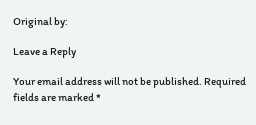Original by:

Leave a Reply

Your email address will not be published. Required fields are marked *